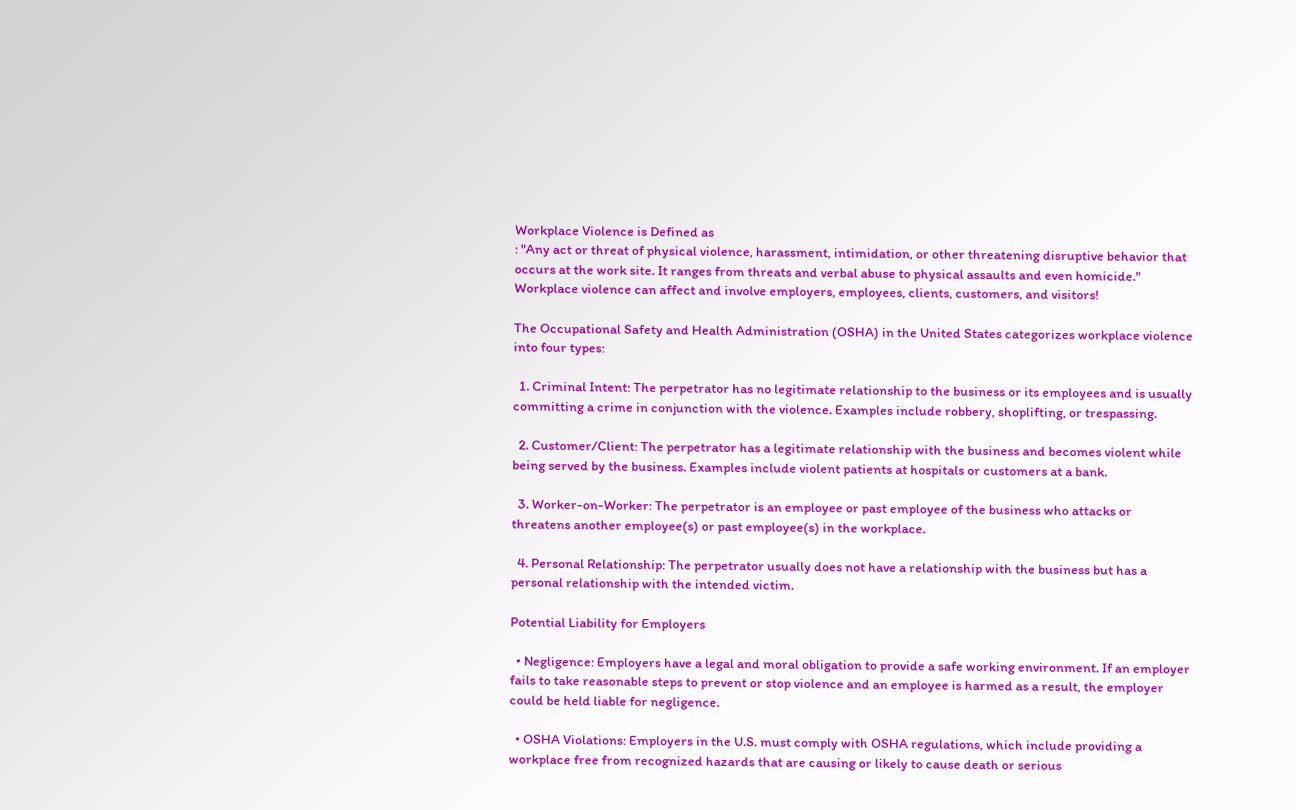Workplace Violence is Defined as
: "Any act or threat of physical violence, harassment, intimidation, or other threatening disruptive behavior that occurs at the work site. It ranges from threats and verbal abuse to physical assaults and even homicide." Workplace violence can affect and involve employers, employees, clients, customers, and visitors!

The Occupational Safety and Health Administration (OSHA) in the United States categorizes workplace violence into four types:

  1. Criminal Intent: The perpetrator has no legitimate relationship to the business or its employees and is usually committing a crime in conjunction with the violence. Examples include robbery, shoplifting, or trespassing.

  2. Customer/Client: The perpetrator has a legitimate relationship with the business and becomes violent while being served by the business. Examples include violent patients at hospitals or customers at a bank.

  3. Worker-on-Worker: The perpetrator is an employee or past employee of the business who attacks or threatens another employee(s) or past employee(s) in the workplace.

  4. Personal Relationship: The perpetrator usually does not have a relationship with the business but has a personal relationship with the intended victim.

Potential Liability for Employers

  • Negligence: Employers have a legal and moral obligation to provide a safe working environment. If an employer fails to take reasonable steps to prevent or stop violence and an employee is harmed as a result, the employer could be held liable for negligence.

  • OSHA Violations: Employers in the U.S. must comply with OSHA regulations, which include providing a workplace free from recognized hazards that are causing or likely to cause death or serious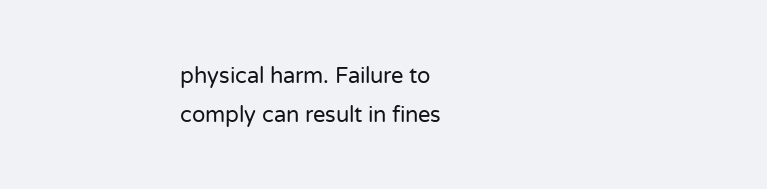physical harm. Failure to comply can result in fines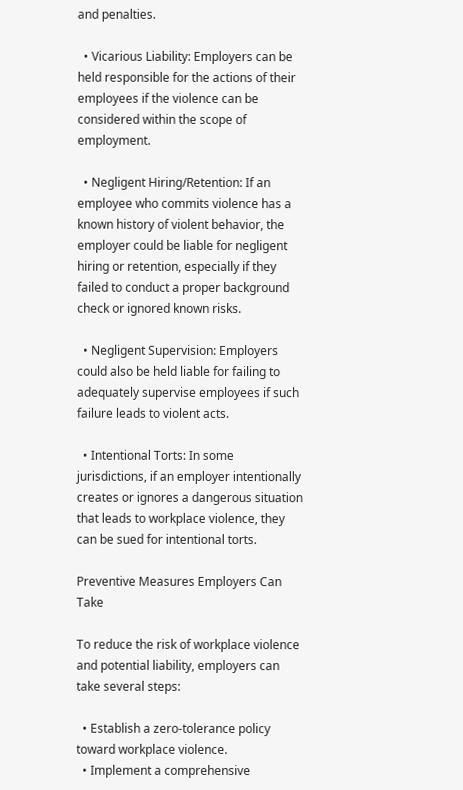and penalties.

  • Vicarious Liability: Employers can be held responsible for the actions of their employees if the violence can be considered within the scope of employment.

  • Negligent Hiring/Retention: If an employee who commits violence has a known history of violent behavior, the employer could be liable for negligent hiring or retention, especially if they failed to conduct a proper background check or ignored known risks.

  • Negligent Supervision: Employers could also be held liable for failing to adequately supervise employees if such failure leads to violent acts.

  • Intentional Torts: In some jurisdictions, if an employer intentionally creates or ignores a dangerous situation that leads to workplace violence, they can be sued for intentional torts.

Preventive Measures Employers Can Take

To reduce the risk of workplace violence and potential liability, employers can take several steps:

  • Establish a zero-tolerance policy toward workplace violence.
  • Implement a comprehensive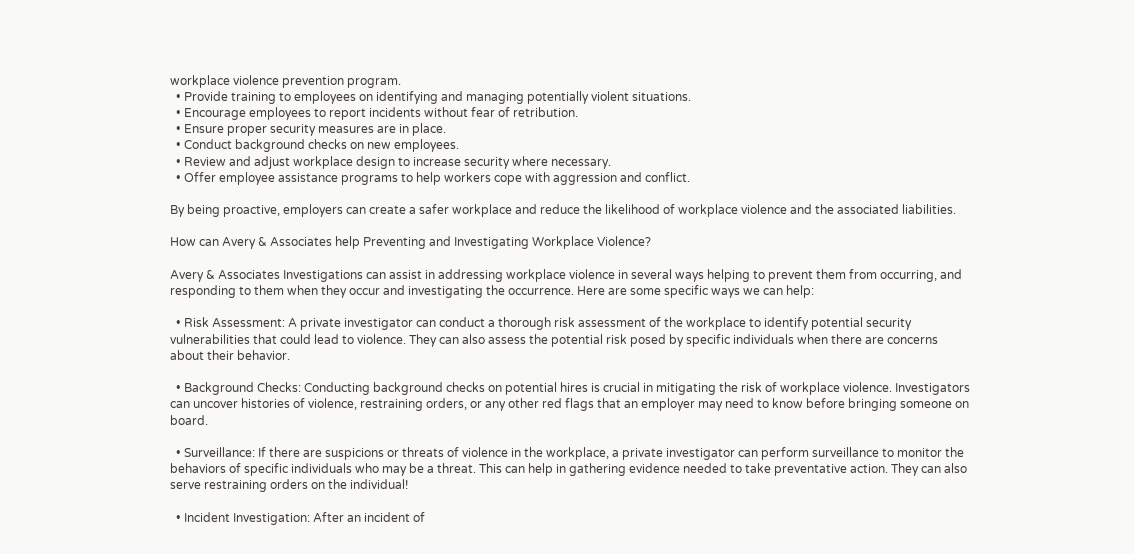workplace violence prevention program.
  • Provide training to employees on identifying and managing potentially violent situations.
  • Encourage employees to report incidents without fear of retribution.
  • Ensure proper security measures are in place.
  • Conduct background checks on new employees.
  • Review and adjust workplace design to increase security where necessary.
  • Offer employee assistance programs to help workers cope with aggression and conflict.

By being proactive, employers can create a safer workplace and reduce the likelihood of workplace violence and the associated liabilities.

How can Avery & Associates help Preventing and Investigating Workplace Violence?

Avery & Associates Investigations can assist in addressing workplace violence in several ways helping to prevent them from occurring, and responding to them when they occur and investigating the occurrence. Here are some specific ways we can help:

  • Risk Assessment: A private investigator can conduct a thorough risk assessment of the workplace to identify potential security vulnerabilities that could lead to violence. They can also assess the potential risk posed by specific individuals when there are concerns about their behavior.

  • Background Checks: Conducting background checks on potential hires is crucial in mitigating the risk of workplace violence. Investigators can uncover histories of violence, restraining orders, or any other red flags that an employer may need to know before bringing someone on board.

  • Surveillance: If there are suspicions or threats of violence in the workplace, a private investigator can perform surveillance to monitor the behaviors of specific individuals who may be a threat. This can help in gathering evidence needed to take preventative action. They can also serve restraining orders on the individual!

  • Incident Investigation: After an incident of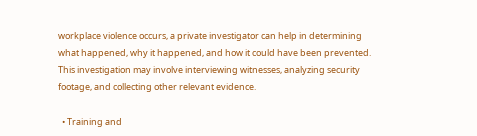workplace violence occurs, a private investigator can help in determining what happened, why it happened, and how it could have been prevented. This investigation may involve interviewing witnesses, analyzing security footage, and collecting other relevant evidence.

  • Training and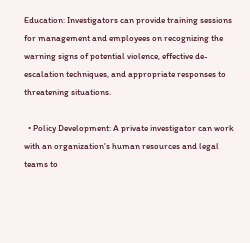Education: Investigators can provide training sessions for management and employees on recognizing the warning signs of potential violence, effective de-escalation techniques, and appropriate responses to threatening situations.

  • Policy Development: A private investigator can work with an organization's human resources and legal teams to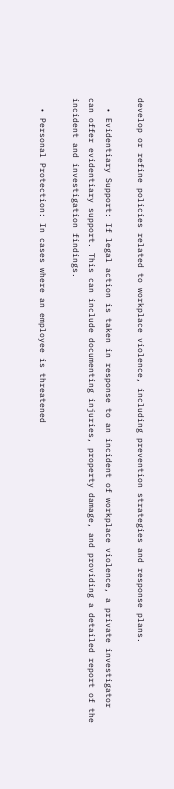develop or refine policies related to workplace violence, including prevention strategies and response plans.

  • Evidentiary Support: If legal action is taken in response to an incident of workplace violence, a private investigator can offer evidentiary support. This can include documenting injuries, property damage, and providing a detailed report of the incident and investigation findings.

  • Personal Protection: In cases where an employee is threatened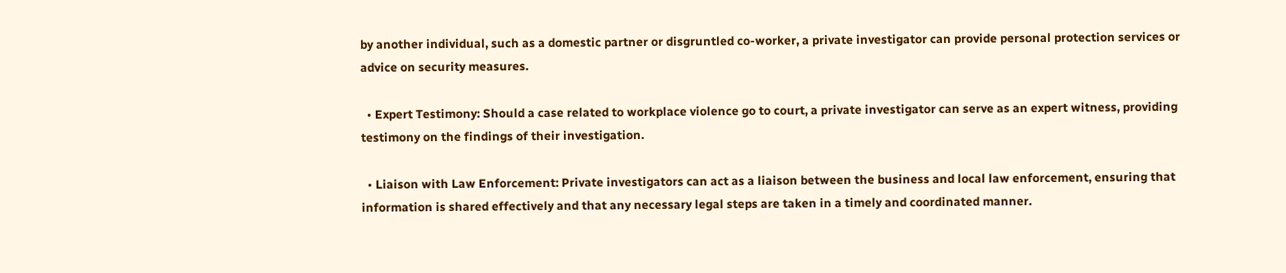by another individual, such as a domestic partner or disgruntled co-worker, a private investigator can provide personal protection services or advice on security measures.

  • Expert Testimony: Should a case related to workplace violence go to court, a private investigator can serve as an expert witness, providing testimony on the findings of their investigation.

  • Liaison with Law Enforcement: Private investigators can act as a liaison between the business and local law enforcement, ensuring that information is shared effectively and that any necessary legal steps are taken in a timely and coordinated manner.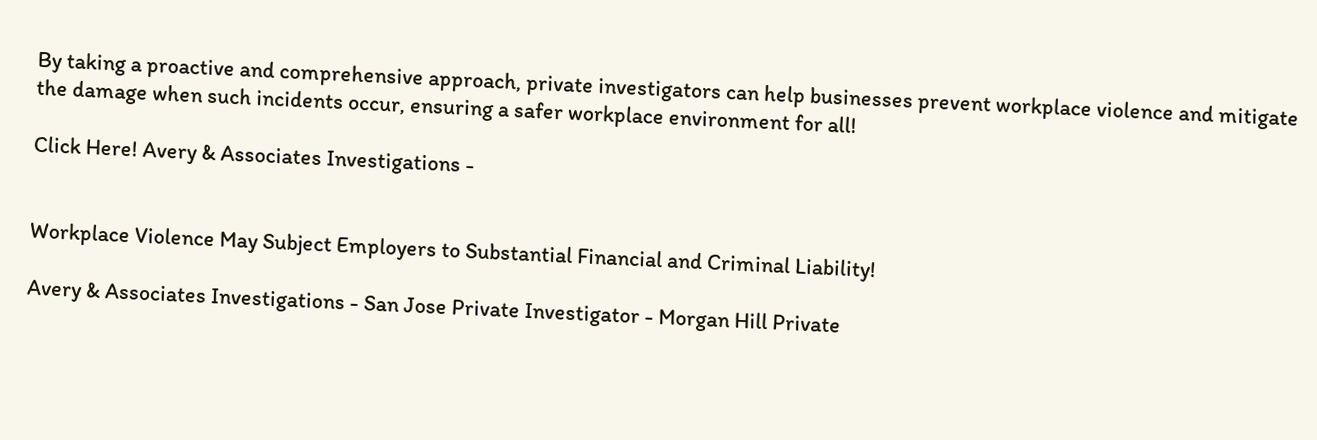By taking a proactive and comprehensive approach, private investigators can help businesses prevent workplace violence and mitigate the damage when such incidents occur, ensuring a safer workplace environment for all!

Click Here! Avery & Associates Investigations -


Workplace Violence May Subject Employers to Substantial Financial and Criminal Liability!

Avery & Associates Investigations - San Jose Private Investigator - Morgan Hill Private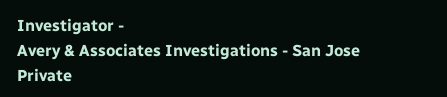Investigator -
Avery & Associates Investigations - San Jose Private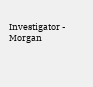Investigator - Morgan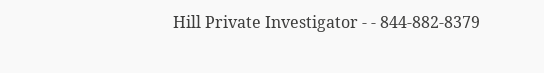Hill Private Investigator - - 844-882-8379